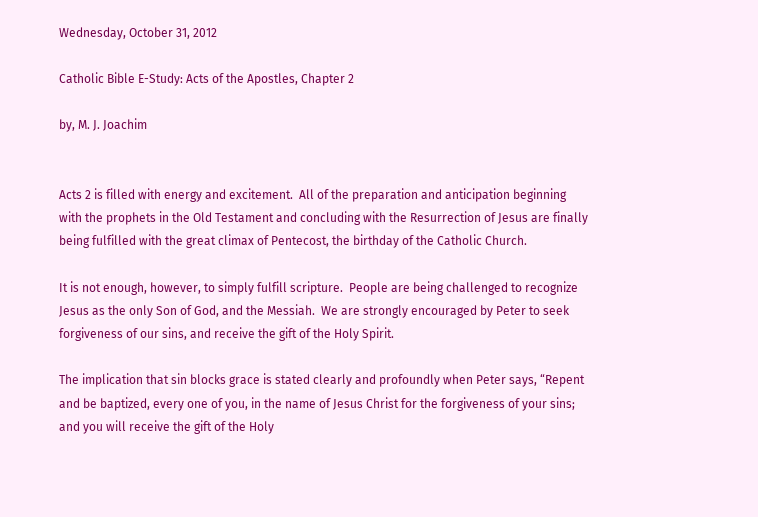Wednesday, October 31, 2012

Catholic Bible E-Study: Acts of the Apostles, Chapter 2

by, M. J. Joachim


Acts 2 is filled with energy and excitement.  All of the preparation and anticipation beginning with the prophets in the Old Testament and concluding with the Resurrection of Jesus are finally being fulfilled with the great climax of Pentecost, the birthday of the Catholic Church.

It is not enough, however, to simply fulfill scripture.  People are being challenged to recognize Jesus as the only Son of God, and the Messiah.  We are strongly encouraged by Peter to seek forgiveness of our sins, and receive the gift of the Holy Spirit.

The implication that sin blocks grace is stated clearly and profoundly when Peter says, “Repent and be baptized, every one of you, in the name of Jesus Christ for the forgiveness of your sins; and you will receive the gift of the Holy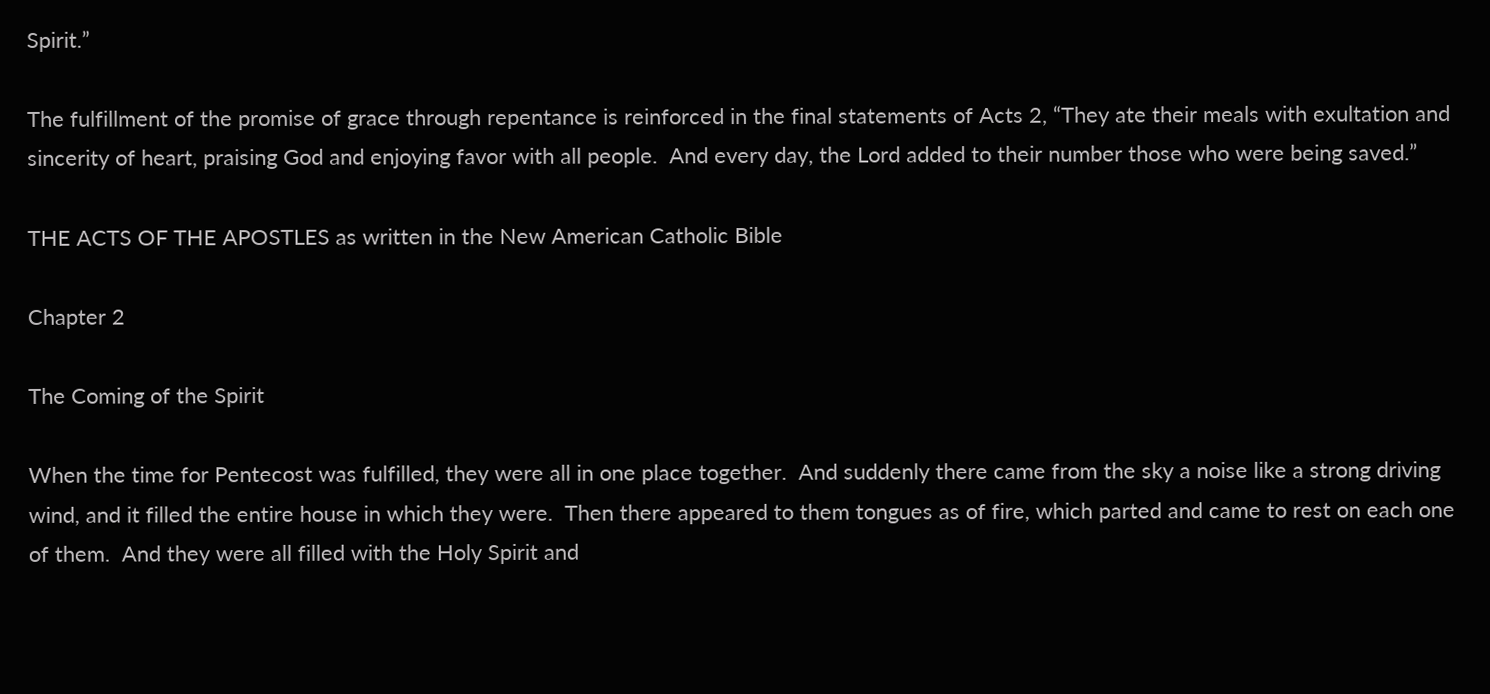Spirit.”

The fulfillment of the promise of grace through repentance is reinforced in the final statements of Acts 2, “They ate their meals with exultation and sincerity of heart, praising God and enjoying favor with all people.  And every day, the Lord added to their number those who were being saved.”

THE ACTS OF THE APOSTLES as written in the New American Catholic Bible

Chapter 2

The Coming of the Spirit

When the time for Pentecost was fulfilled, they were all in one place together.  And suddenly there came from the sky a noise like a strong driving wind, and it filled the entire house in which they were.  Then there appeared to them tongues as of fire, which parted and came to rest on each one of them.  And they were all filled with the Holy Spirit and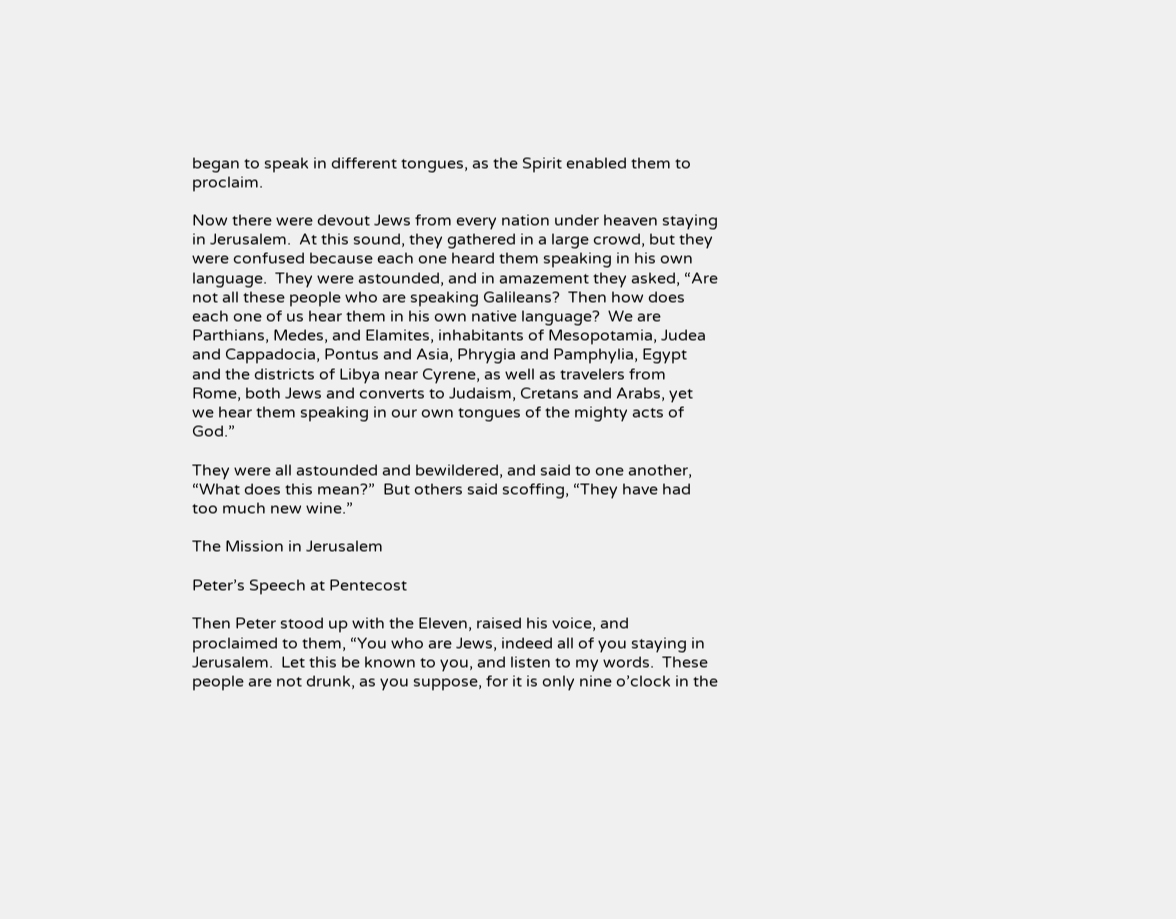began to speak in different tongues, as the Spirit enabled them to proclaim.

Now there were devout Jews from every nation under heaven staying in Jerusalem.  At this sound, they gathered in a large crowd, but they were confused because each one heard them speaking in his own language.  They were astounded, and in amazement they asked, “Are not all these people who are speaking Galileans?  Then how does each one of us hear them in his own native language?  We are Parthians, Medes, and Elamites, inhabitants of Mesopotamia, Judea and Cappadocia, Pontus and Asia, Phrygia and Pamphylia, Egypt and the districts of Libya near Cyrene, as well as travelers from Rome, both Jews and converts to Judaism, Cretans and Arabs, yet we hear them speaking in our own tongues of the mighty acts of God.”

They were all astounded and bewildered, and said to one another, “What does this mean?”  But others said scoffing, “They have had too much new wine.”

The Mission in Jerusalem

Peter’s Speech at Pentecost

Then Peter stood up with the Eleven, raised his voice, and proclaimed to them, “You who are Jews, indeed all of you staying in Jerusalem.  Let this be known to you, and listen to my words.  These people are not drunk, as you suppose, for it is only nine o’clock in the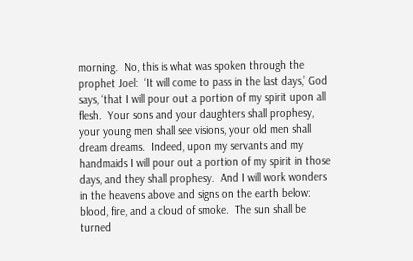morning.  No, this is what was spoken through the prophet Joel:  ‘It will come to pass in the last days,’ God says, ‘that I will pour out a portion of my spirit upon all flesh.  Your sons and your daughters shall prophesy, your young men shall see visions, your old men shall dream dreams.  Indeed, upon my servants and my handmaids I will pour out a portion of my spirit in those days, and they shall prophesy.  And I will work wonders in the heavens above and signs on the earth below:  blood, fire, and a cloud of smoke.  The sun shall be turned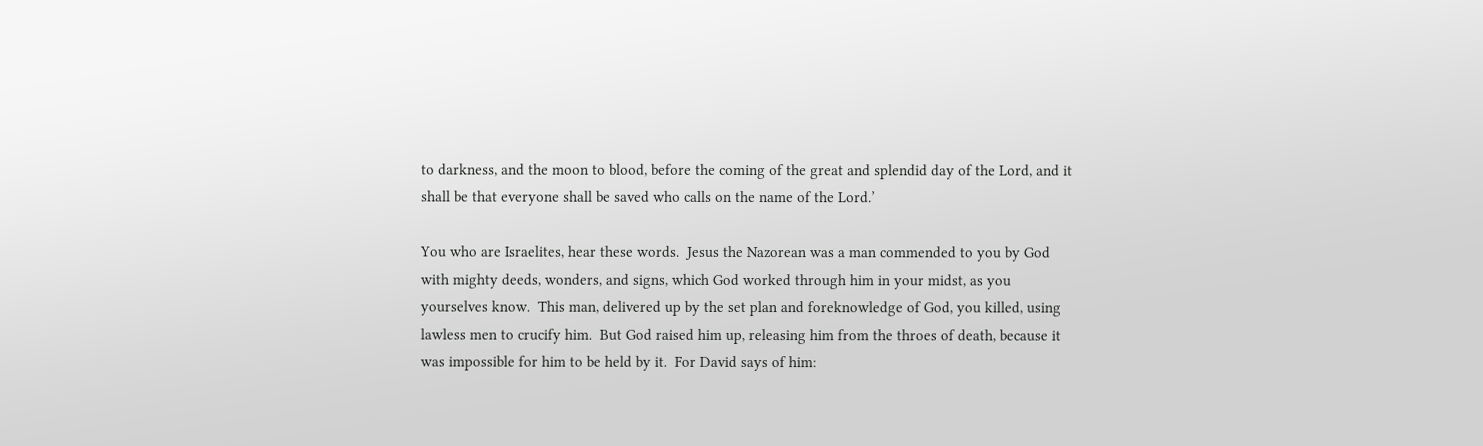to darkness, and the moon to blood, before the coming of the great and splendid day of the Lord, and it shall be that everyone shall be saved who calls on the name of the Lord.’

You who are Israelites, hear these words.  Jesus the Nazorean was a man commended to you by God with mighty deeds, wonders, and signs, which God worked through him in your midst, as you yourselves know.  This man, delivered up by the set plan and foreknowledge of God, you killed, using lawless men to crucify him.  But God raised him up, releasing him from the throes of death, because it was impossible for him to be held by it.  For David says of him: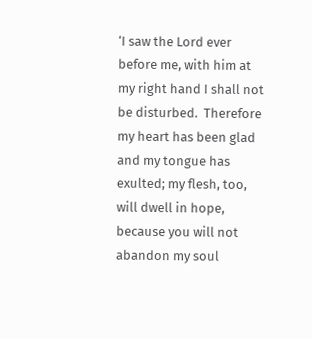‘I saw the Lord ever before me, with him at my right hand I shall not be disturbed.  Therefore my heart has been glad and my tongue has exulted; my flesh, too, will dwell in hope, because you will not abandon my soul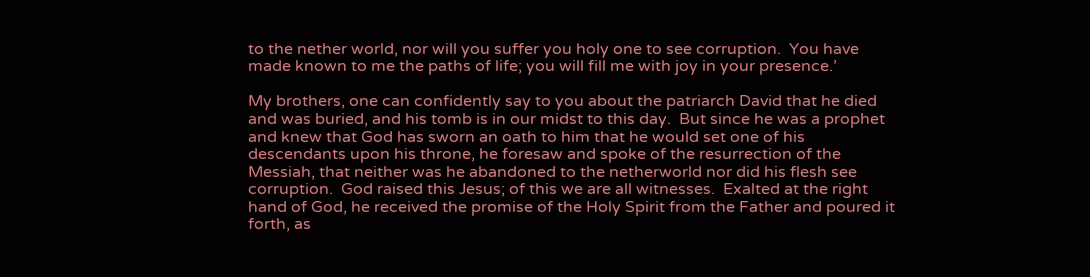to the nether world, nor will you suffer you holy one to see corruption.  You have made known to me the paths of life; you will fill me with joy in your presence.’

My brothers, one can confidently say to you about the patriarch David that he died and was buried, and his tomb is in our midst to this day.  But since he was a prophet and knew that God has sworn an oath to him that he would set one of his descendants upon his throne, he foresaw and spoke of the resurrection of the Messiah, that neither was he abandoned to the netherworld nor did his flesh see corruption.  God raised this Jesus; of this we are all witnesses.  Exalted at the right hand of God, he received the promise of the Holy Spirit from the Father and poured it forth, as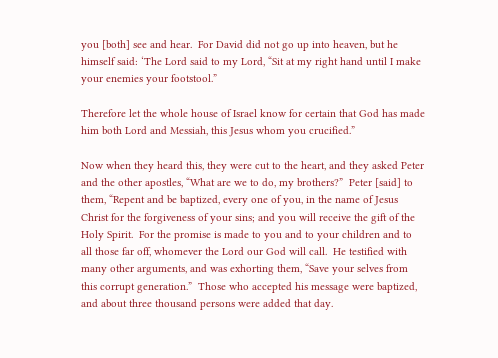you [both] see and hear.  For David did not go up into heaven, but he himself said: ‘The Lord said to my Lord, “Sit at my right hand until I make your enemies your footstool.”

Therefore let the whole house of Israel know for certain that God has made him both Lord and Messiah, this Jesus whom you crucified.”

Now when they heard this, they were cut to the heart, and they asked Peter and the other apostles, “What are we to do, my brothers?”  Peter [said] to them, “Repent and be baptized, every one of you, in the name of Jesus Christ for the forgiveness of your sins; and you will receive the gift of the Holy Spirit.  For the promise is made to you and to your children and to all those far off, whomever the Lord our God will call.  He testified with many other arguments, and was exhorting them, “Save your selves from this corrupt generation.”  Those who accepted his message were baptized, and about three thousand persons were added that day.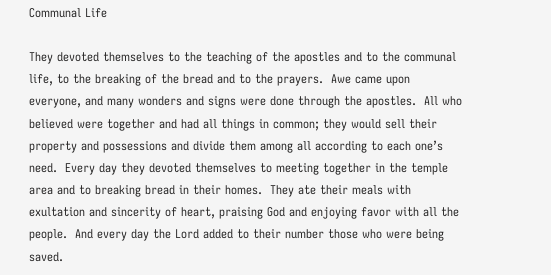Communal Life

They devoted themselves to the teaching of the apostles and to the communal life, to the breaking of the bread and to the prayers.  Awe came upon everyone, and many wonders and signs were done through the apostles.  All who believed were together and had all things in common; they would sell their property and possessions and divide them among all according to each one’s need.  Every day they devoted themselves to meeting together in the temple area and to breaking bread in their homes.  They ate their meals with exultation and sincerity of heart, praising God and enjoying favor with all the people.  And every day the Lord added to their number those who were being saved.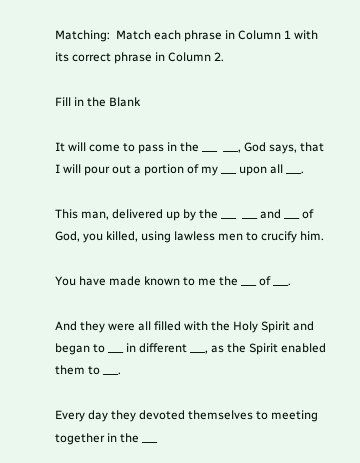Matching:  Match each phrase in Column 1 with its correct phrase in Column 2.

Fill in the Blank

It will come to pass in the ___  ___, God says, that I will pour out a portion of my ___ upon all ___.

This man, delivered up by the ___  ___ and ___ of God, you killed, using lawless men to crucify him.

You have made known to me the ___ of ___.

And they were all filled with the Holy Spirit and began to ___ in different ___, as the Spirit enabled them to ___.

Every day they devoted themselves to meeting together in the ___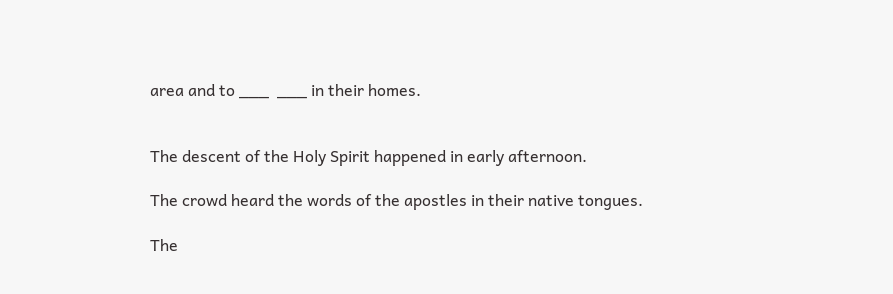area and to ___  ___ in their homes.


The descent of the Holy Spirit happened in early afternoon.

The crowd heard the words of the apostles in their native tongues.

The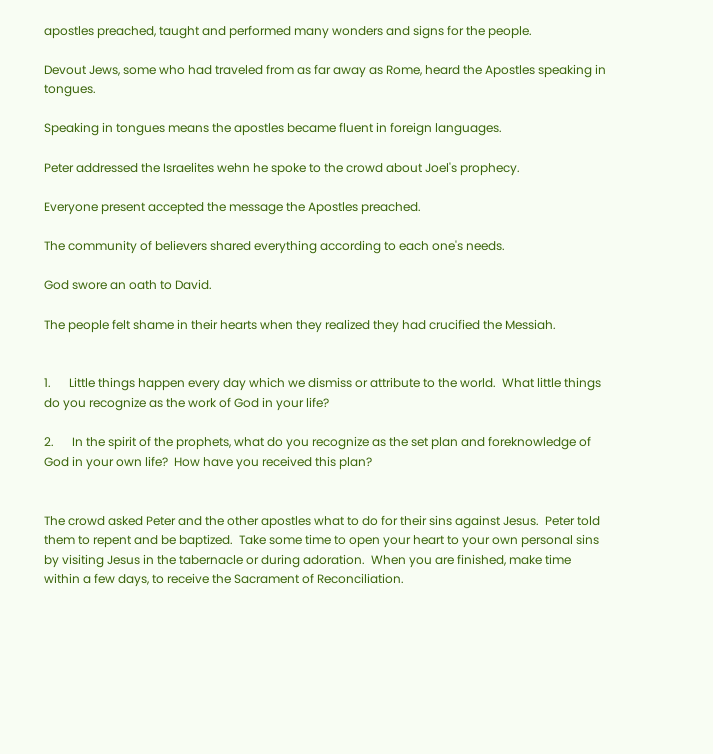apostles preached, taught and performed many wonders and signs for the people.

Devout Jews, some who had traveled from as far away as Rome, heard the Apostles speaking in tongues.

Speaking in tongues means the apostles became fluent in foreign languages.

Peter addressed the Israelites wehn he spoke to the crowd about Joel's prophecy.

Everyone present accepted the message the Apostles preached.

The community of believers shared everything according to each one's needs.

God swore an oath to David.

The people felt shame in their hearts when they realized they had crucified the Messiah.


1.      Little things happen every day which we dismiss or attribute to the world.  What little things do you recognize as the work of God in your life?

2.      In the spirit of the prophets, what do you recognize as the set plan and foreknowledge of God in your own life?  How have you received this plan?


The crowd asked Peter and the other apostles what to do for their sins against Jesus.  Peter told them to repent and be baptized.  Take some time to open your heart to your own personal sins by visiting Jesus in the tabernacle or during adoration.  When you are finished, make time within a few days, to receive the Sacrament of Reconciliation.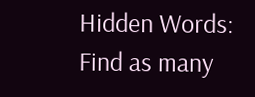Hidden Words:  Find as many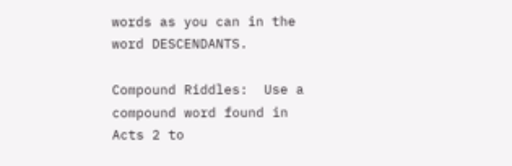words as you can in the word DESCENDANTS.

Compound Riddles:  Use a compound word found in Acts 2 to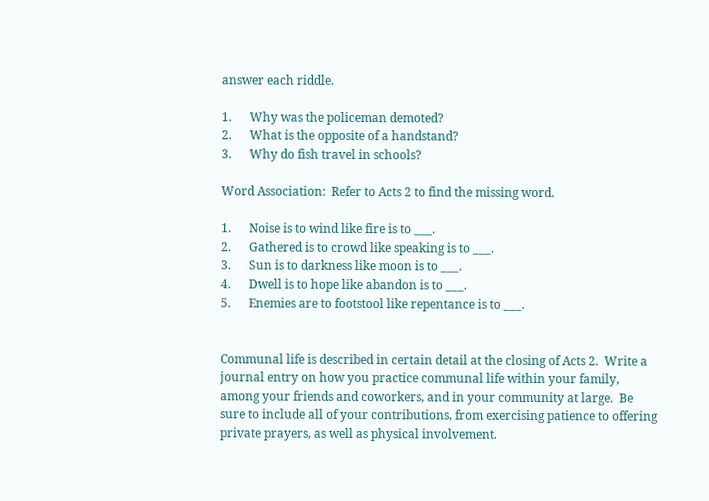answer each riddle.

1.      Why was the policeman demoted?
2.      What is the opposite of a handstand?
3.      Why do fish travel in schools?

Word Association:  Refer to Acts 2 to find the missing word.

1.      Noise is to wind like fire is to ___.
2.      Gathered is to crowd like speaking is to ___.
3.      Sun is to darkness like moon is to ___.
4.      Dwell is to hope like abandon is to ___.
5.      Enemies are to footstool like repentance is to ___.


Communal life is described in certain detail at the closing of Acts 2.  Write a journal entry on how you practice communal life within your family, among your friends and coworkers, and in your community at large.  Be sure to include all of your contributions, from exercising patience to offering private prayers, as well as physical involvement.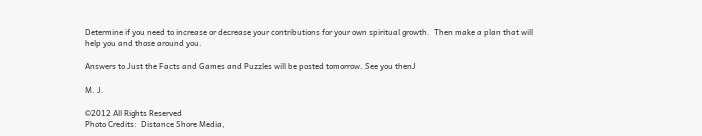Determine if you need to increase or decrease your contributions for your own spiritual growth.  Then make a plan that will help you and those around you.

Answers to Just the Facts and Games and Puzzles will be posted tomorrow. See you thenJ

M. J.

©2012 All Rights Reserved
Photo Credits:  Distance Shore Media,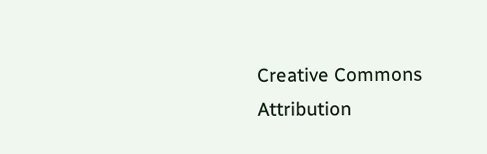Creative Commons Attribution